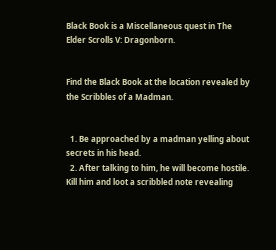Black Book is a Miscellaneous quest in The Elder Scrolls V: Dragonborn.


Find the Black Book at the location revealed by the Scribbles of a Madman.


  1. Be approached by a madman yelling about secrets in his head.
  2. After talking to him, he will become hostile. Kill him and loot a scribbled note revealing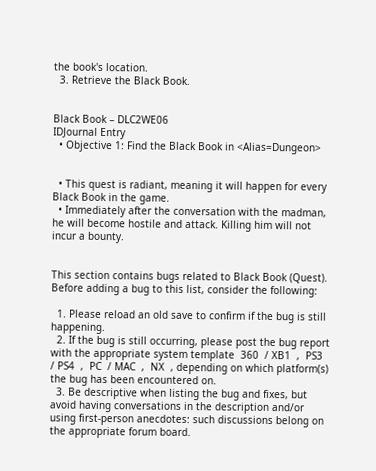the book's location.
  3. Retrieve the Black Book.


Black Book – DLC2WE06
IDJournal Entry
  • Objective 1: Find the Black Book in <Alias=Dungeon>


  • This quest is radiant, meaning it will happen for every Black Book in the game.
  • Immediately after the conversation with the madman, he will become hostile and attack. Killing him will not incur a bounty.


This section contains bugs related to Black Book (Quest). Before adding a bug to this list, consider the following:

  1. Please reload an old save to confirm if the bug is still happening.
  2. If the bug is still occurring, please post the bug report with the appropriate system template  360  / XB1  ,  PS3  / PS4  ,  PC  / MAC  ,  NX  , depending on which platform(s) the bug has been encountered on.
  3. Be descriptive when listing the bug and fixes, but avoid having conversations in the description and/or using first-person anecdotes: such discussions belong on the appropriate forum board.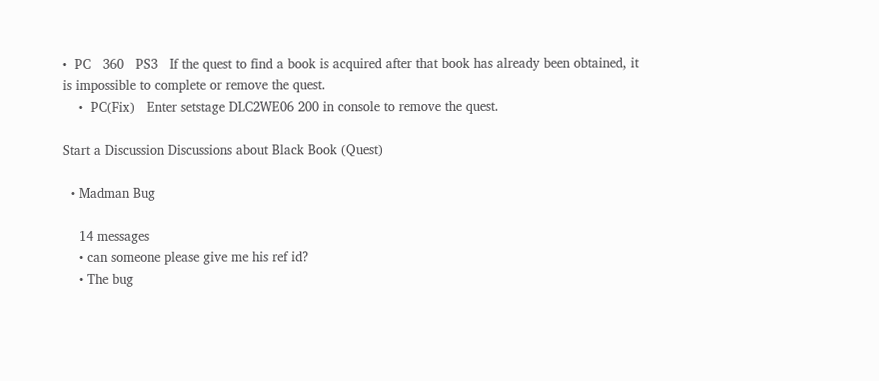•  PC   360   PS3   If the quest to find a book is acquired after that book has already been obtained, it is impossible to complete or remove the quest.
    •  PC(Fix)   Enter setstage DLC2WE06 200 in console to remove the quest.

Start a Discussion Discussions about Black Book (Quest)

  • Madman Bug

    14 messages
    • can someone please give me his ref id?
    • The bug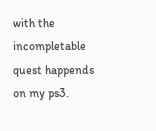with the incompletable quest happends on my ps3.